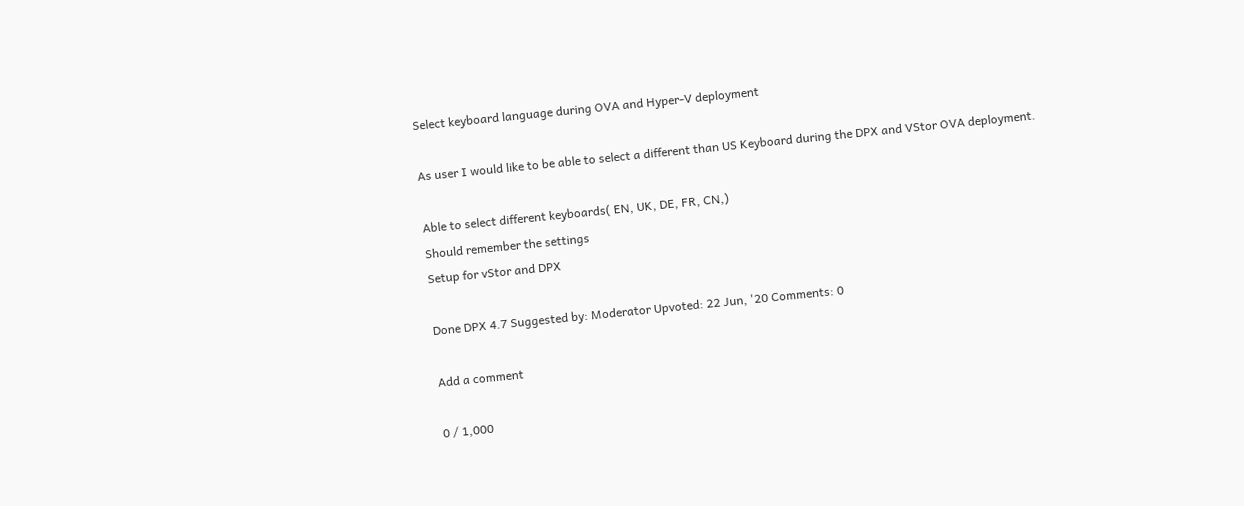Select keyboard language during OVA and Hyper-V deployment

As user I would like to be able to select a different than US Keyboard during the DPX and VStor OVA deployment.

Able to select different keyboards( EN, UK, DE, FR, CN,)
Should remember the settings
Setup for vStor and DPX

Done DPX 4.7 Suggested by: Moderator Upvoted: 22 Jun, '20 Comments: 0

Add a comment

0 / 1,000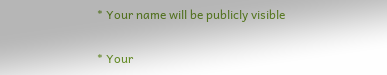* Your name will be publicly visible

* Your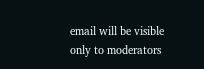email will be visible only to moderators